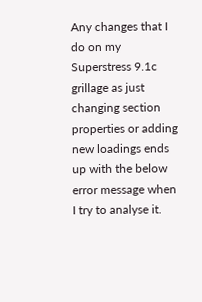Any changes that I do on my Superstress 9.1c grillage as just changing section properties or adding new loadings ends up with the below error message when I try to analyse it.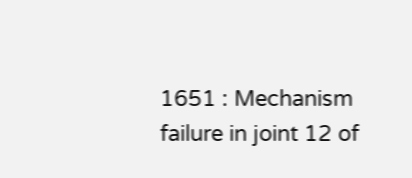1651 : Mechanism failure in joint 12 of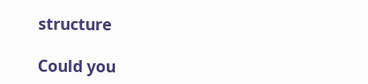structure

Could you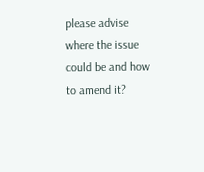please advise where the issue could be and how to amend it?